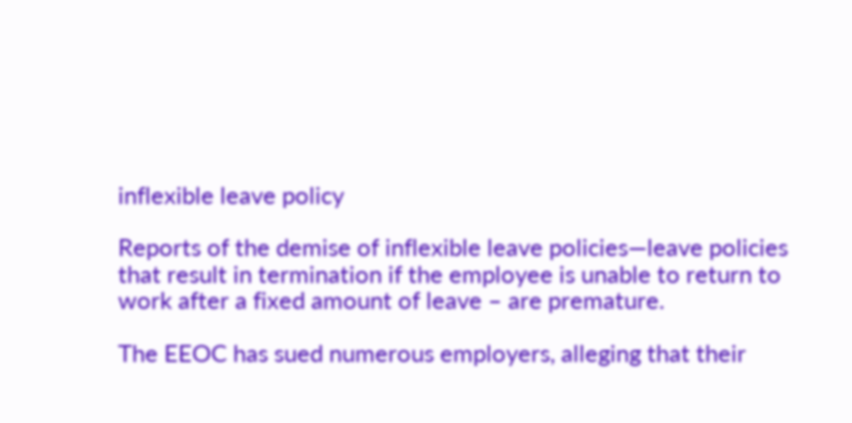inflexible leave policy

Reports of the demise of inflexible leave policies—leave policies that result in termination if the employee is unable to return to work after a fixed amount of leave – are premature.

The EEOC has sued numerous employers, alleging that their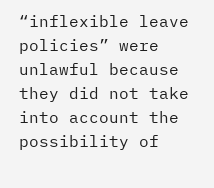“inflexible leave policies” were unlawful because they did not take into account the possibility of